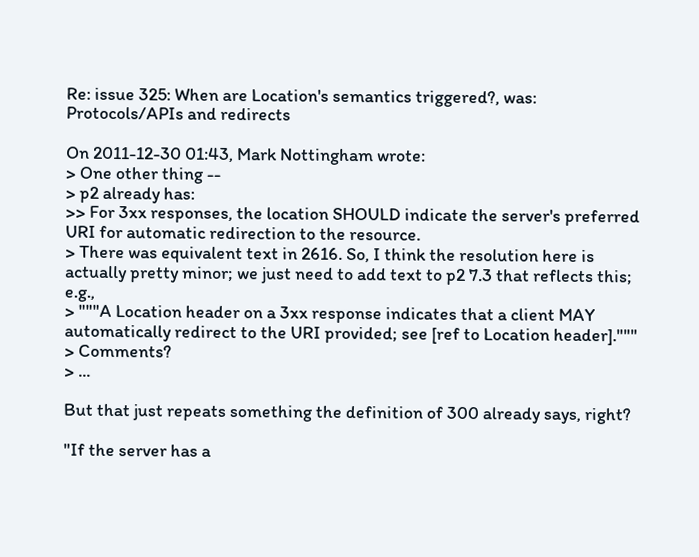Re: issue 325: When are Location's semantics triggered?, was: Protocols/APIs and redirects

On 2011-12-30 01:43, Mark Nottingham wrote:
> One other thing --
> p2 already has:
>> For 3xx responses, the location SHOULD indicate the server's preferred URI for automatic redirection to the resource.
> There was equivalent text in 2616. So, I think the resolution here is actually pretty minor; we just need to add text to p2 7.3 that reflects this; e.g.,
> """A Location header on a 3xx response indicates that a client MAY automatically redirect to the URI provided; see [ref to Location header]."""
> Comments?
> ...

But that just repeats something the definition of 300 already says, right?

"If the server has a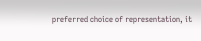preferred choice of representation, it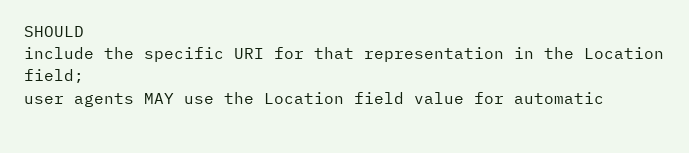SHOULD
include the specific URI for that representation in the Location field;
user agents MAY use the Location field value for automatic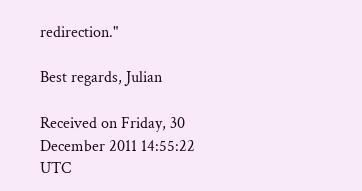redirection."

Best regards, Julian

Received on Friday, 30 December 2011 14:55:22 UTC